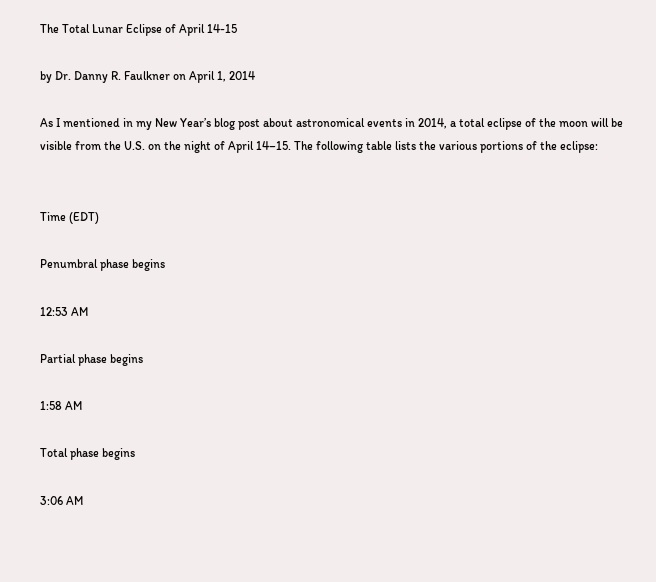The Total Lunar Eclipse of April 14-15

by Dr. Danny R. Faulkner on April 1, 2014

As I mentioned in my New Year’s blog post about astronomical events in 2014, a total eclipse of the moon will be visible from the U.S. on the night of April 14–15. The following table lists the various portions of the eclipse:


Time (EDT)

Penumbral phase begins

12:53 AM

Partial phase begins

1:58 AM

Total phase begins

3:06 AM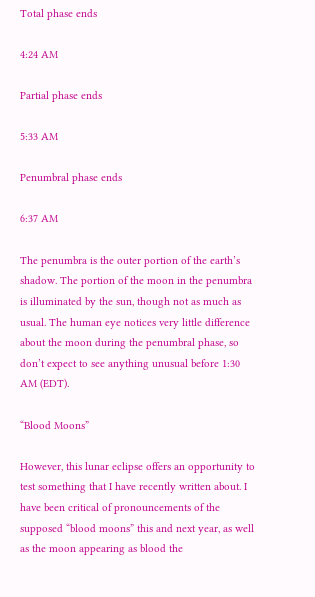Total phase ends

4:24 AM

Partial phase ends

5:33 AM

Penumbral phase ends

6:37 AM

The penumbra is the outer portion of the earth’s shadow. The portion of the moon in the penumbra is illuminated by the sun, though not as much as usual. The human eye notices very little difference about the moon during the penumbral phase, so don’t expect to see anything unusual before 1:30 AM (EDT).

“Blood Moons”

However, this lunar eclipse offers an opportunity to test something that I have recently written about. I have been critical of pronouncements of the supposed “blood moons” this and next year, as well as the moon appearing as blood the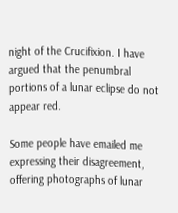night of the Crucifixion. I have argued that the penumbral portions of a lunar eclipse do not appear red.

Some people have emailed me expressing their disagreement, offering photographs of lunar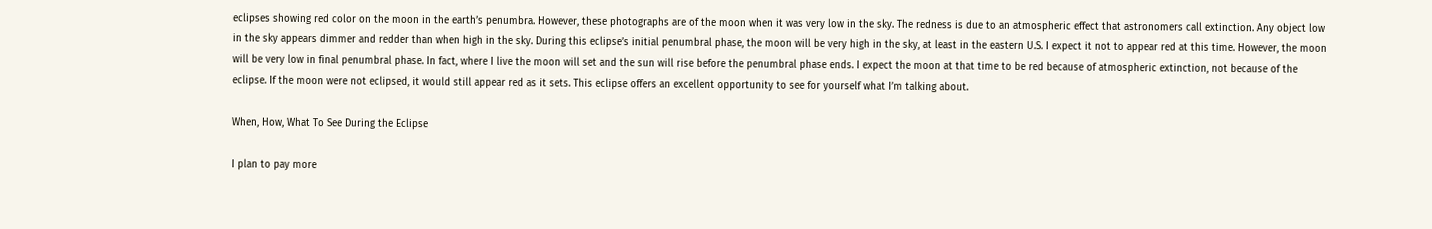eclipses showing red color on the moon in the earth’s penumbra. However, these photographs are of the moon when it was very low in the sky. The redness is due to an atmospheric effect that astronomers call extinction. Any object low in the sky appears dimmer and redder than when high in the sky. During this eclipse’s initial penumbral phase, the moon will be very high in the sky, at least in the eastern U.S. I expect it not to appear red at this time. However, the moon will be very low in final penumbral phase. In fact, where I live the moon will set and the sun will rise before the penumbral phase ends. I expect the moon at that time to be red because of atmospheric extinction, not because of the eclipse. If the moon were not eclipsed, it would still appear red as it sets. This eclipse offers an excellent opportunity to see for yourself what I’m talking about.

When, How, What To See During the Eclipse

I plan to pay more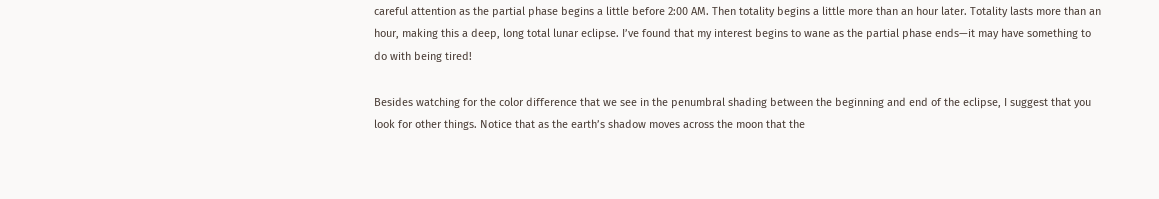careful attention as the partial phase begins a little before 2:00 AM. Then totality begins a little more than an hour later. Totality lasts more than an hour, making this a deep, long total lunar eclipse. I’ve found that my interest begins to wane as the partial phase ends—it may have something to do with being tired!

Besides watching for the color difference that we see in the penumbral shading between the beginning and end of the eclipse, I suggest that you look for other things. Notice that as the earth’s shadow moves across the moon that the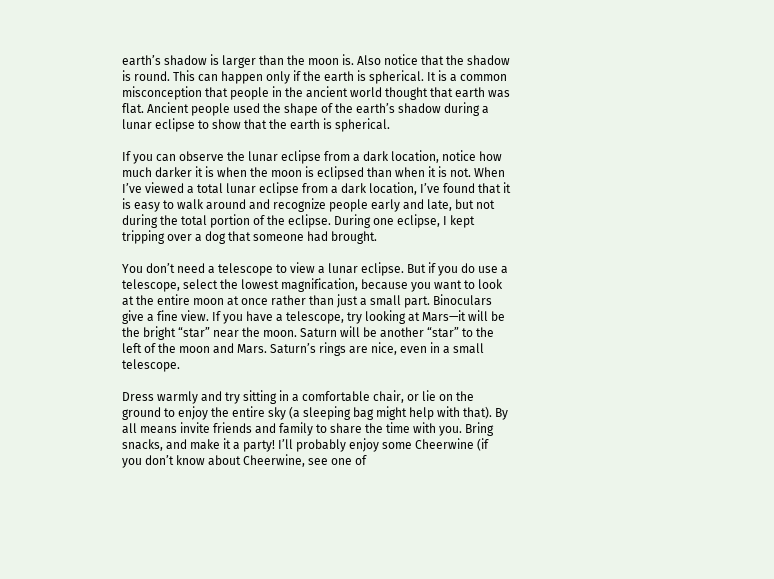earth’s shadow is larger than the moon is. Also notice that the shadow is round. This can happen only if the earth is spherical. It is a common misconception that people in the ancient world thought that earth was flat. Ancient people used the shape of the earth’s shadow during a lunar eclipse to show that the earth is spherical.

If you can observe the lunar eclipse from a dark location, notice how much darker it is when the moon is eclipsed than when it is not. When I’ve viewed a total lunar eclipse from a dark location, I’ve found that it is easy to walk around and recognize people early and late, but not during the total portion of the eclipse. During one eclipse, I kept tripping over a dog that someone had brought.

You don’t need a telescope to view a lunar eclipse. But if you do use a telescope, select the lowest magnification, because you want to look at the entire moon at once rather than just a small part. Binoculars give a fine view. If you have a telescope, try looking at Mars—it will be the bright “star” near the moon. Saturn will be another “star” to the left of the moon and Mars. Saturn’s rings are nice, even in a small telescope.

Dress warmly and try sitting in a comfortable chair, or lie on the ground to enjoy the entire sky (a sleeping bag might help with that). By all means invite friends and family to share the time with you. Bring snacks, and make it a party! I’ll probably enjoy some Cheerwine (if you don’t know about Cheerwine, see one of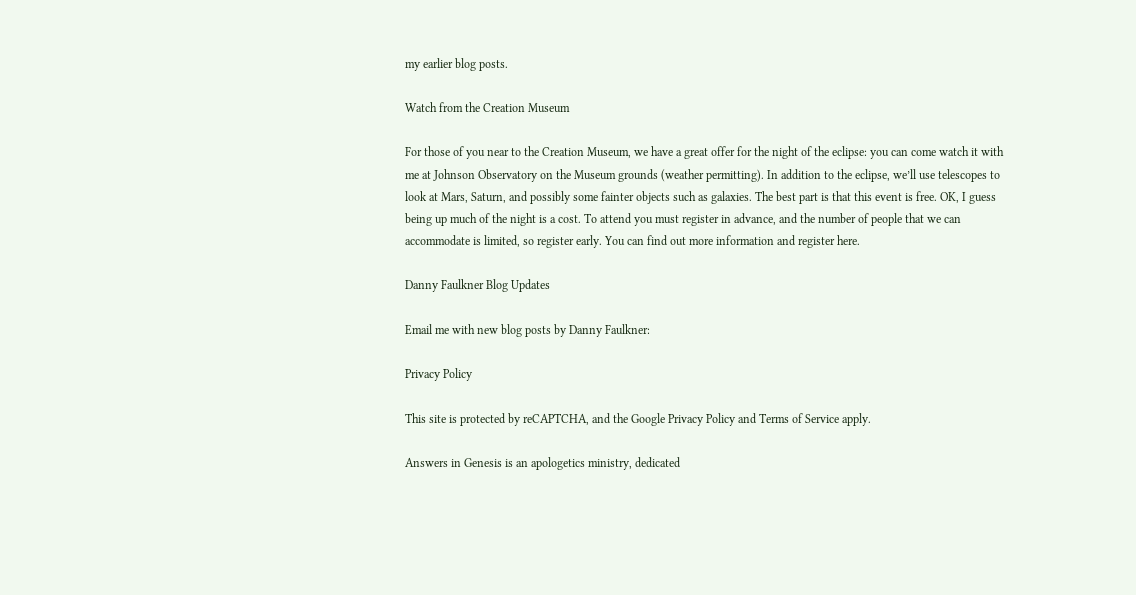my earlier blog posts.

Watch from the Creation Museum

For those of you near to the Creation Museum, we have a great offer for the night of the eclipse: you can come watch it with me at Johnson Observatory on the Museum grounds (weather permitting). In addition to the eclipse, we’ll use telescopes to look at Mars, Saturn, and possibly some fainter objects such as galaxies. The best part is that this event is free. OK, I guess being up much of the night is a cost. To attend you must register in advance, and the number of people that we can accommodate is limited, so register early. You can find out more information and register here.

Danny Faulkner Blog Updates

Email me with new blog posts by Danny Faulkner:

Privacy Policy

This site is protected by reCAPTCHA, and the Google Privacy Policy and Terms of Service apply.

Answers in Genesis is an apologetics ministry, dedicated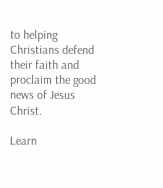to helping Christians defend their faith and proclaim the good news of Jesus Christ.

Learn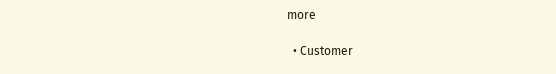more

  • Customer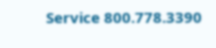Service 800.778.3390